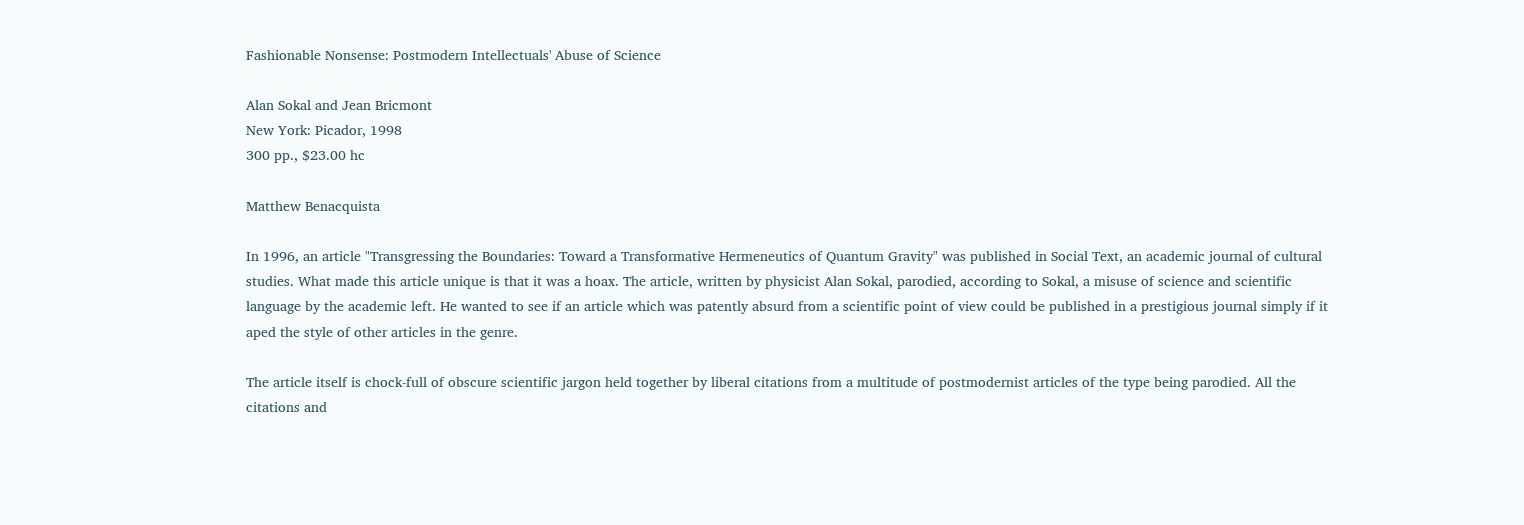Fashionable Nonsense: Postmodern Intellectuals' Abuse of Science

Alan Sokal and Jean Bricmont
New York: Picador, 1998
300 pp., $23.00 hc

Matthew Benacquista

In 1996, an article "Transgressing the Boundaries: Toward a Transformative Hermeneutics of Quantum Gravity" was published in Social Text, an academic journal of cultural studies. What made this article unique is that it was a hoax. The article, written by physicist Alan Sokal, parodied, according to Sokal, a misuse of science and scientific language by the academic left. He wanted to see if an article which was patently absurd from a scientific point of view could be published in a prestigious journal simply if it aped the style of other articles in the genre.

The article itself is chock-full of obscure scientific jargon held together by liberal citations from a multitude of postmodernist articles of the type being parodied. All the citations and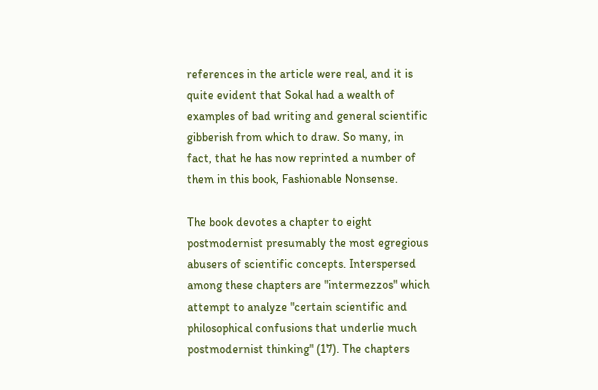references in the article were real, and it is quite evident that Sokal had a wealth of examples of bad writing and general scientific gibberish from which to draw. So many, in fact, that he has now reprinted a number of them in this book, Fashionable Nonsense.

The book devotes a chapter to eight postmodernist presumably the most egregious abusers of scientific concepts. Interspersed among these chapters are "intermezzos" which attempt to analyze "certain scientific and philosophical confusions that underlie much postmodernist thinking" (17). The chapters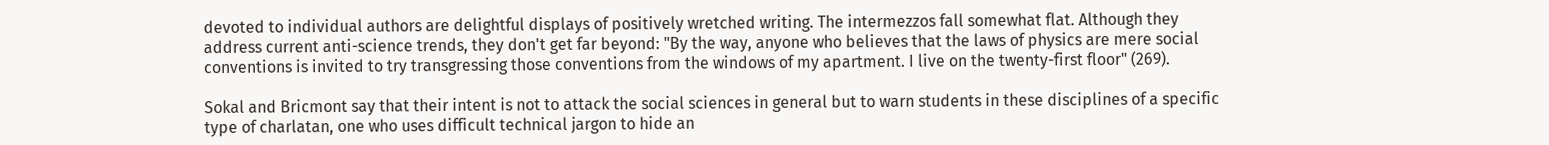devoted to individual authors are delightful displays of positively wretched writing. The intermezzos fall somewhat flat. Although they address current anti-science trends, they don't get far beyond: "By the way, anyone who believes that the laws of physics are mere social conventions is invited to try transgressing those conventions from the windows of my apartment. I live on the twenty-first floor" (269).

Sokal and Bricmont say that their intent is not to attack the social sciences in general but to warn students in these disciplines of a specific type of charlatan, one who uses difficult technical jargon to hide an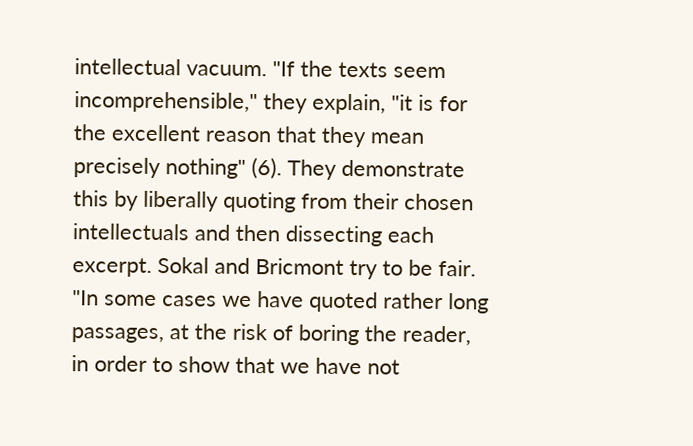intellectual vacuum. "If the texts seem incomprehensible," they explain, "it is for the excellent reason that they mean precisely nothing" (6). They demonstrate this by liberally quoting from their chosen intellectuals and then dissecting each excerpt. Sokal and Bricmont try to be fair. "In some cases we have quoted rather long passages, at the risk of boring the reader, in order to show that we have not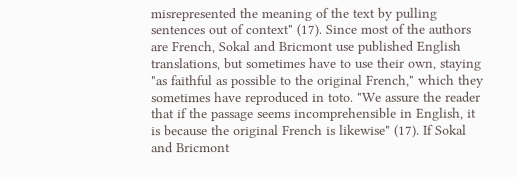misrepresented the meaning of the text by pulling sentences out of context" (17). Since most of the authors are French, Sokal and Bricmont use published English translations, but sometimes have to use their own, staying "as faithful as possible to the original French," which they sometimes have reproduced in toto. "We assure the reader that if the passage seems incomprehensible in English, it is because the original French is likewise" (17). If Sokal and Bricmont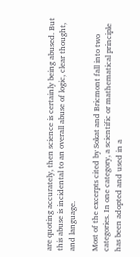are quoting accurately, then science is certainly being abused. But this abuse is incidental to an overall abuse of logic, clear thought, and language.

Most of the excerpts cited by Sokat and Bricmont fall into two categories. In one category, a scientific or mathematical principle has been adopted and used in a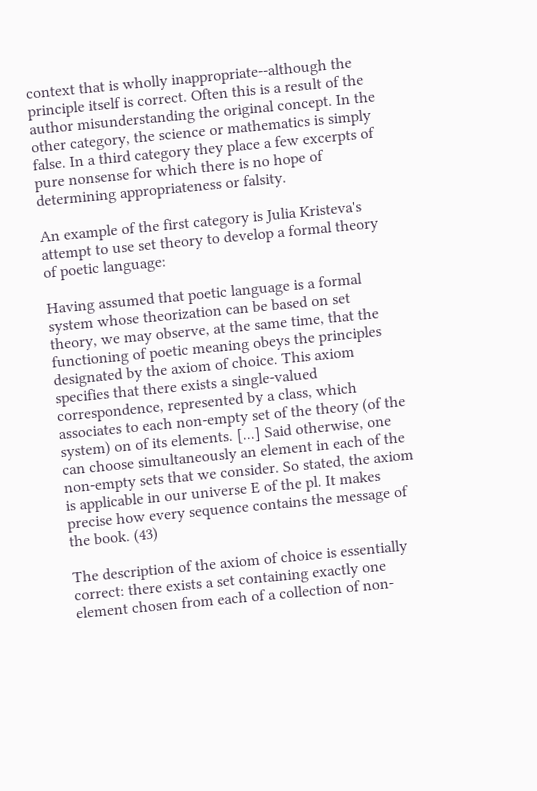context that is wholly inappropriate--although the principle itself is correct. Often this is a result of the author misunderstanding the original concept. In the other category, the science or mathematics is simply false. In a third category they place a few excerpts of pure nonsense for which there is no hope of determining appropriateness or falsity.

An example of the first category is Julia Kristeva's attempt to use set theory to develop a formal theory of poetic language:

Having assumed that poetic language is a formal system whose theorization can be based on set theory, we may observe, at the same time, that the functioning of poetic meaning obeys the principles designated by the axiom of choice. This axiom specifies that there exists a single-valued correspondence, represented by a class, which associates to each non-empty set of the theory (of the system) on of its elements. [...] Said otherwise, one can choose simultaneously an element in each of the non-empty sets that we consider. So stated, the axiom is applicable in our universe E of the pl. It makes precise how every sequence contains the message of the book. (43)

The description of the axiom of choice is essentially correct: there exists a set containing exactly one element chosen from each of a collection of non-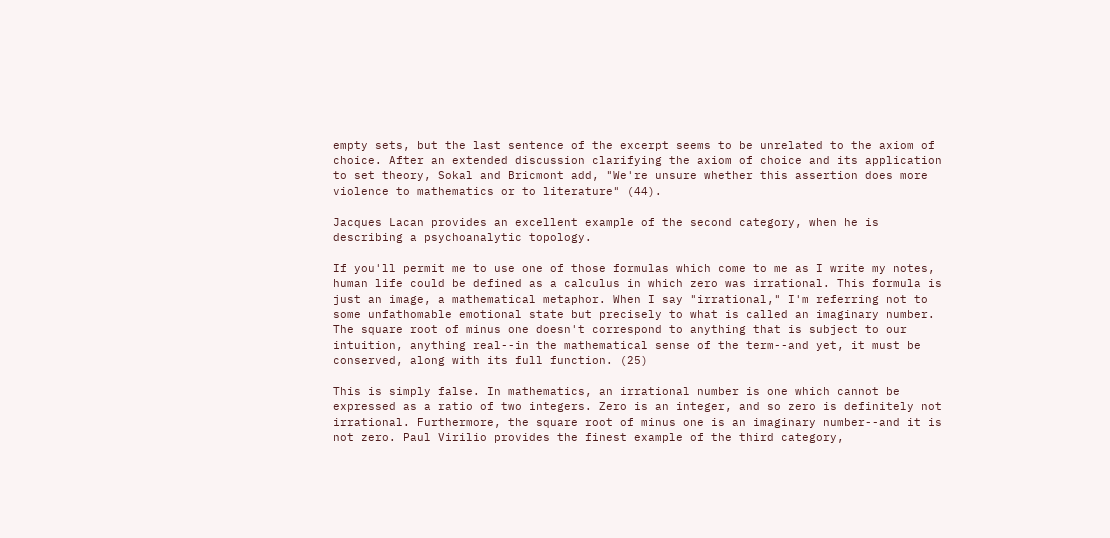empty sets, but the last sentence of the excerpt seems to be unrelated to the axiom of choice. After an extended discussion clarifying the axiom of choice and its application to set theory, Sokal and Bricmont add, "We're unsure whether this assertion does more violence to mathematics or to literature" (44).

Jacques Lacan provides an excellent example of the second category, when he is describing a psychoanalytic topology.

If you'll permit me to use one of those formulas which come to me as I write my notes, human life could be defined as a calculus in which zero was irrational. This formula is just an image, a mathematical metaphor. When I say "irrational," I'm referring not to some unfathomable emotional state but precisely to what is called an imaginary number. The square root of minus one doesn't correspond to anything that is subject to our intuition, anything real--in the mathematical sense of the term--and yet, it must be conserved, along with its full function. (25)

This is simply false. In mathematics, an irrational number is one which cannot be expressed as a ratio of two integers. Zero is an integer, and so zero is definitely not irrational. Furthermore, the square root of minus one is an imaginary number--and it is not zero. Paul Virilio provides the finest example of the third category,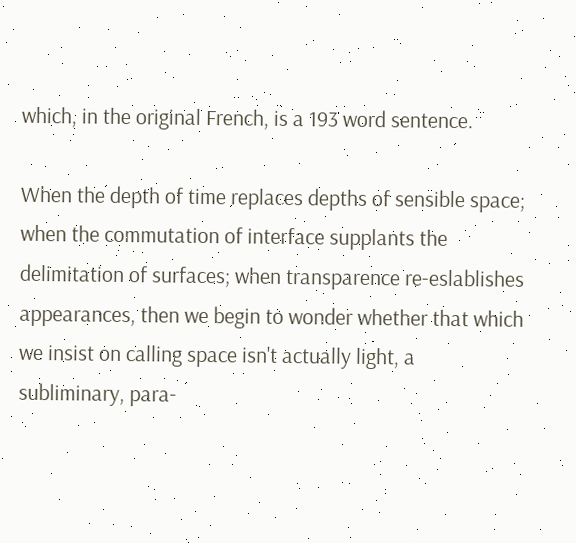which, in the original French, is a 193 word sentence.

When the depth of time replaces depths of sensible space; when the commutation of interface supplants the delimitation of surfaces; when transparence re-eslablishes appearances, then we begin to wonder whether that which we insist on calling space isn't actually light, a subliminary, para-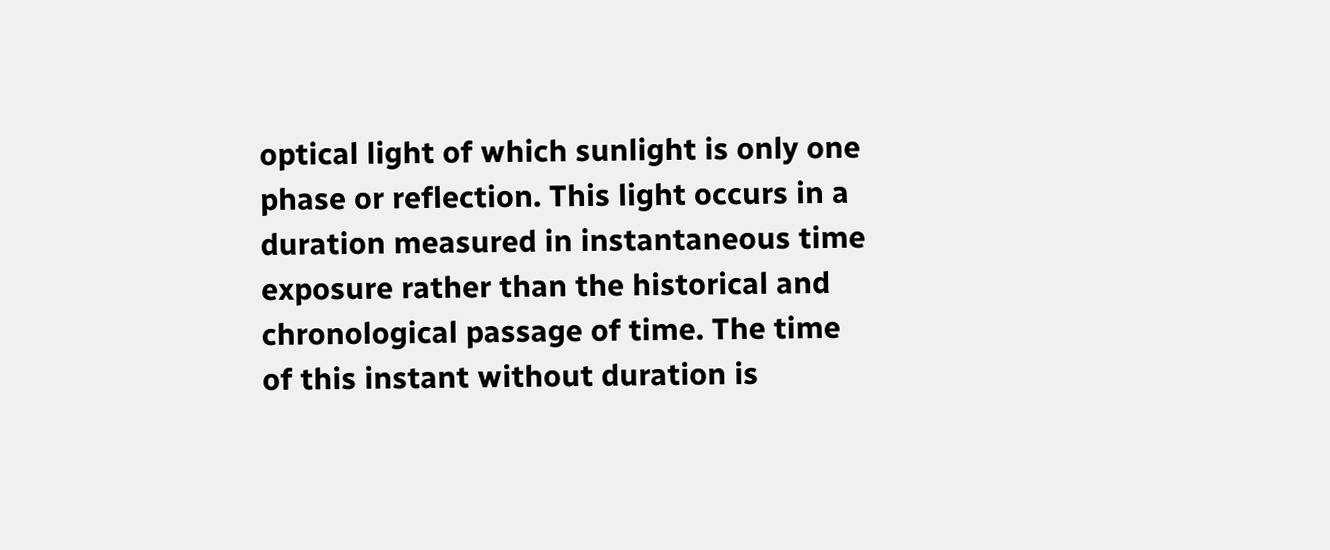optical light of which sunlight is only one phase or reflection. This light occurs in a duration measured in instantaneous time exposure rather than the historical and chronological passage of time. The time of this instant without duration is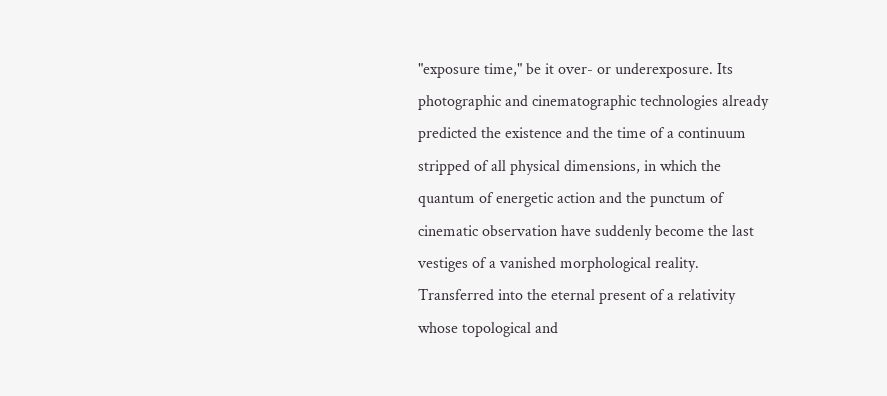"exposure time," be it over- or underexposure. Its photographic and cinematographic technologies already predicted the existence and the time of a continuum stripped of all physical dimensions, in which the quantum of energetic action and the punctum of cinematic observation have suddenly become the last vestiges of a vanished morphological reality. Transferred into the eternal present of a relativity whose topological and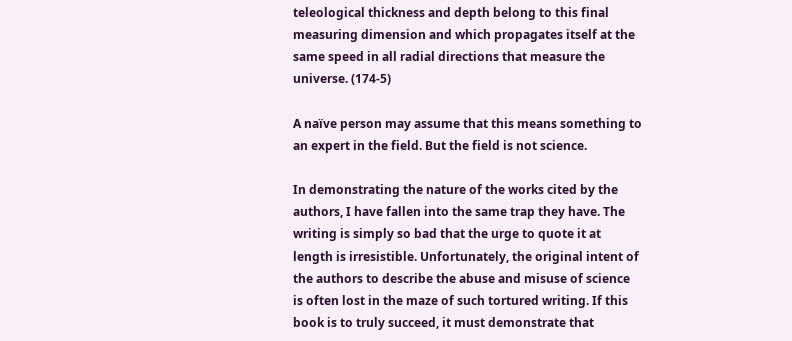teleological thickness and depth belong to this final measuring dimension and which propagates itself at the same speed in all radial directions that measure the universe. (174-5)

A naïve person may assume that this means something to an expert in the field. But the field is not science.

In demonstrating the nature of the works cited by the authors, I have fallen into the same trap they have. The writing is simply so bad that the urge to quote it at length is irresistible. Unfortunately, the original intent of the authors to describe the abuse and misuse of science is often lost in the maze of such tortured writing. If this book is to truly succeed, it must demonstrate that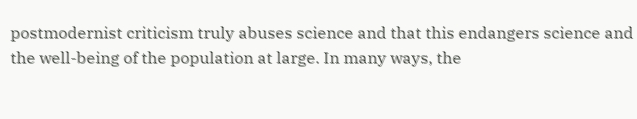postmodernist criticism truly abuses science and that this endangers science and the well-being of the population at large. In many ways, the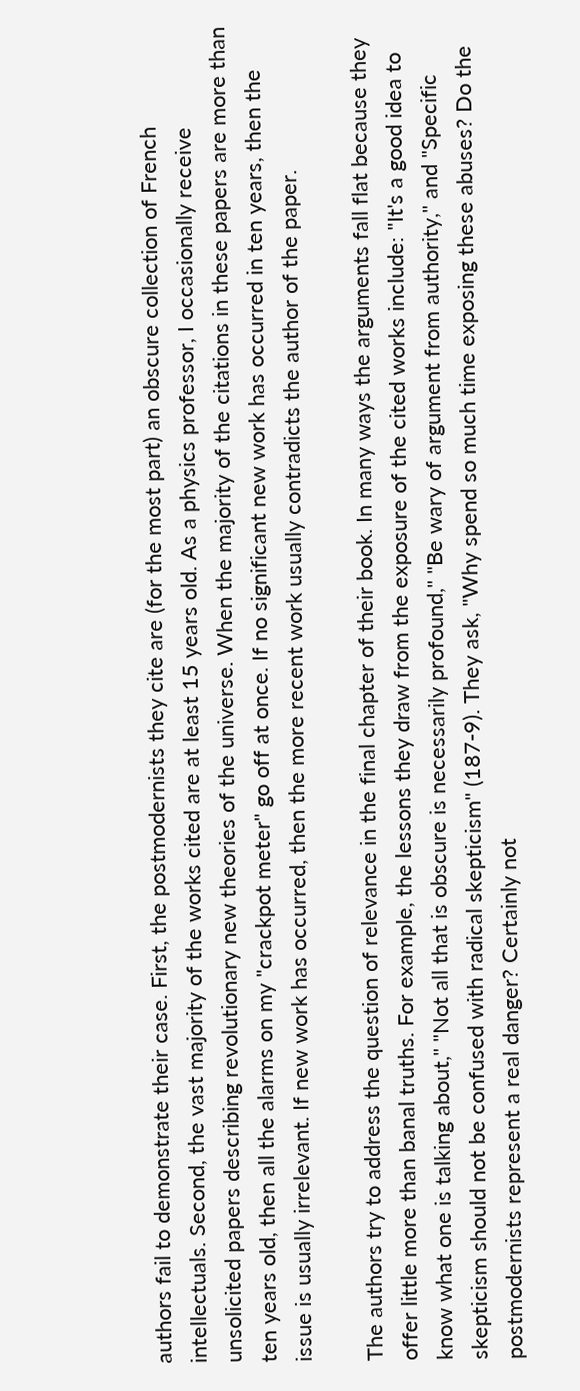authors fail to demonstrate their case. First, the postmodernists they cite are (for the most part) an obscure collection of French intellectuals. Second, the vast majority of the works cited are at least 15 years old. As a physics professor, I occasionally receive unsolicited papers describing revolutionary new theories of the universe. When the majority of the citations in these papers are more than ten years old, then all the alarms on my "crackpot meter" go off at once. If no significant new work has occurred in ten years, then the issue is usually irrelevant. If new work has occurred, then the more recent work usually contradicts the author of the paper.

The authors try to address the question of relevance in the final chapter of their book. In many ways the arguments fall flat because they offer little more than banal truths. For example, the lessons they draw from the exposure of the cited works include: "It's a good idea to know what one is talking about," "Not all that is obscure is necessarily profound," "Be wary of argument from authority," and "Specific skepticism should not be confused with radical skepticism" (187-9). They ask, "Why spend so much time exposing these abuses? Do the postmodernists represent a real danger? Certainly not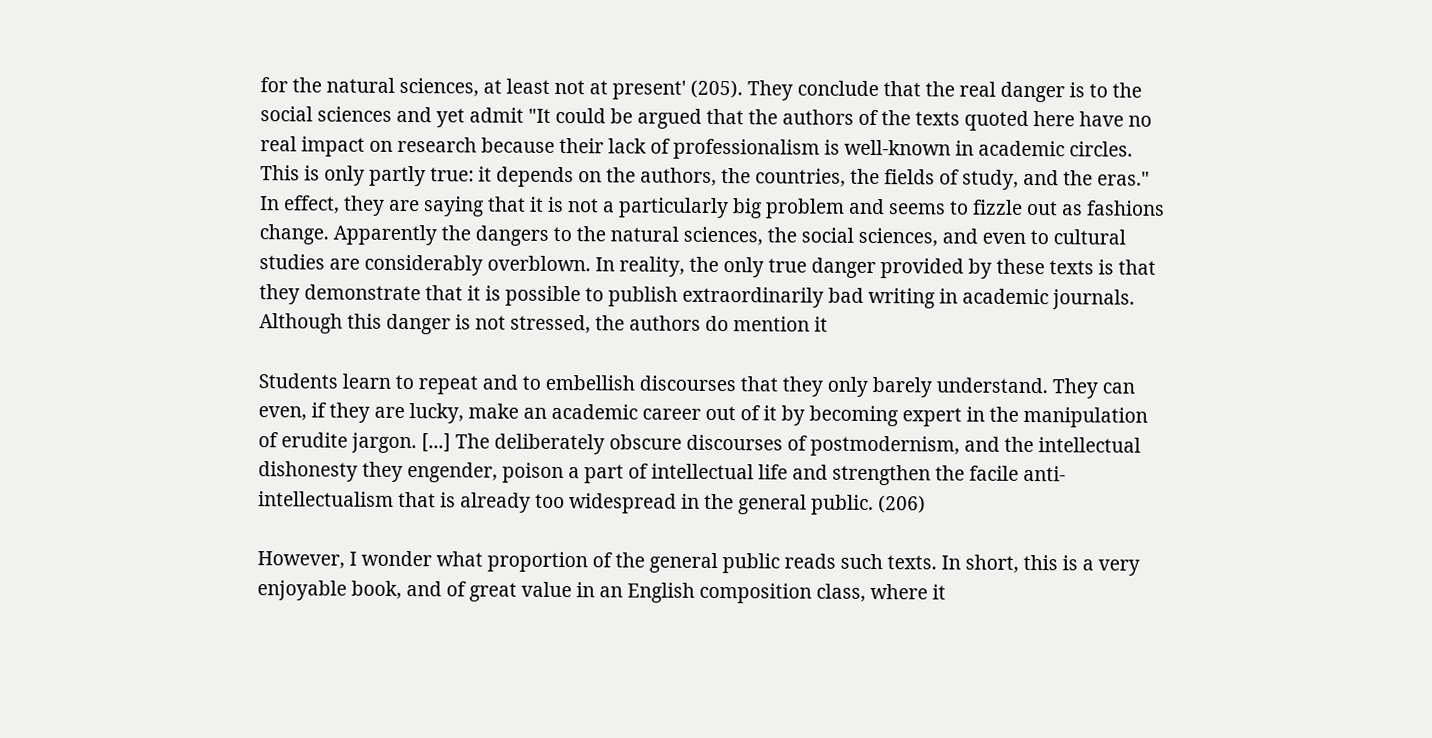for the natural sciences, at least not at present' (205). They conclude that the real danger is to the social sciences and yet admit "It could be argued that the authors of the texts quoted here have no real impact on research because their lack of professionalism is well-known in academic circles. This is only partly true: it depends on the authors, the countries, the fields of study, and the eras." In effect, they are saying that it is not a particularly big problem and seems to fizzle out as fashions change. Apparently the dangers to the natural sciences, the social sciences, and even to cultural studies are considerably overblown. In reality, the only true danger provided by these texts is that they demonstrate that it is possible to publish extraordinarily bad writing in academic journals. Although this danger is not stressed, the authors do mention it

Students learn to repeat and to embellish discourses that they only barely understand. They can even, if they are lucky, make an academic career out of it by becoming expert in the manipulation of erudite jargon. [...] The deliberately obscure discourses of postmodernism, and the intellectual dishonesty they engender, poison a part of intellectual life and strengthen the facile anti-intellectualism that is already too widespread in the general public. (206)

However, I wonder what proportion of the general public reads such texts. In short, this is a very enjoyable book, and of great value in an English composition class, where it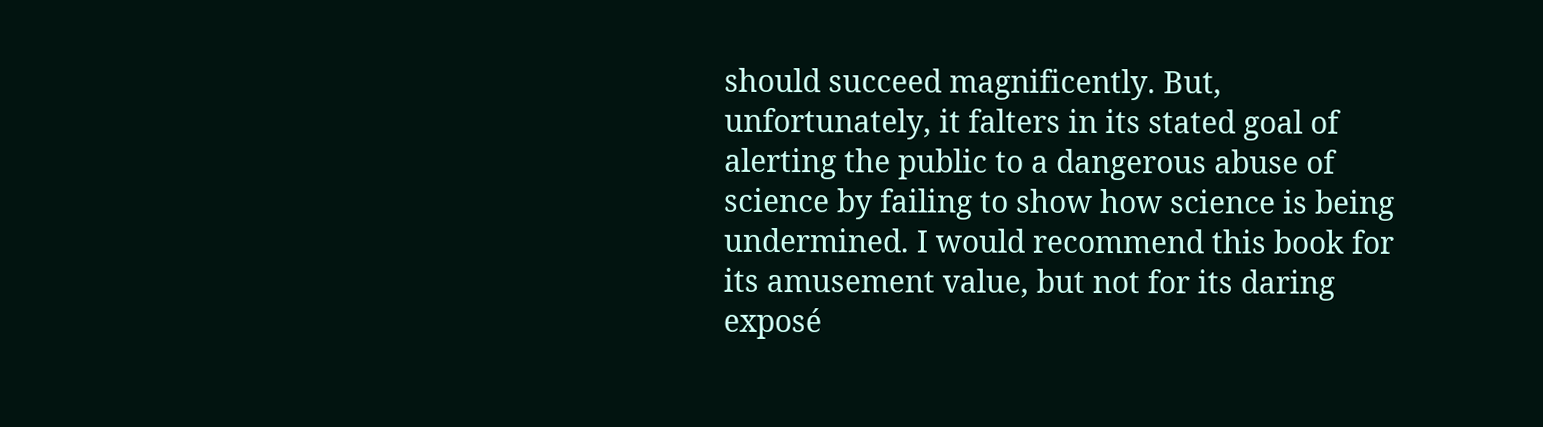should succeed magnificently. But, unfortunately, it falters in its stated goal of alerting the public to a dangerous abuse of science by failing to show how science is being undermined. I would recommend this book for its amusement value, but not for its daring exposé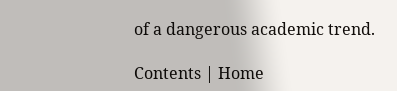of a dangerous academic trend.

Contents | Home